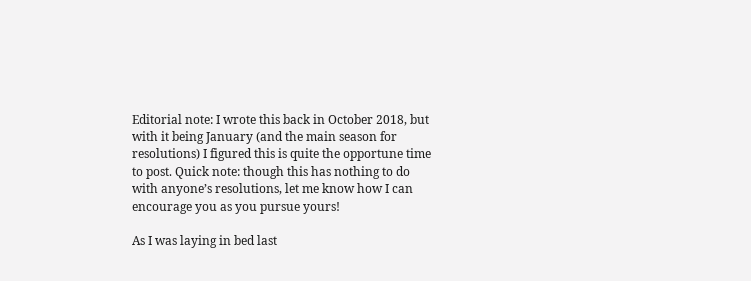Editorial note: I wrote this back in October 2018, but with it being January (and the main season for resolutions) I figured this is quite the opportune time to post. Quick note: though this has nothing to do with anyone’s resolutions, let me know how I can encourage you as you pursue yours!

As I was laying in bed last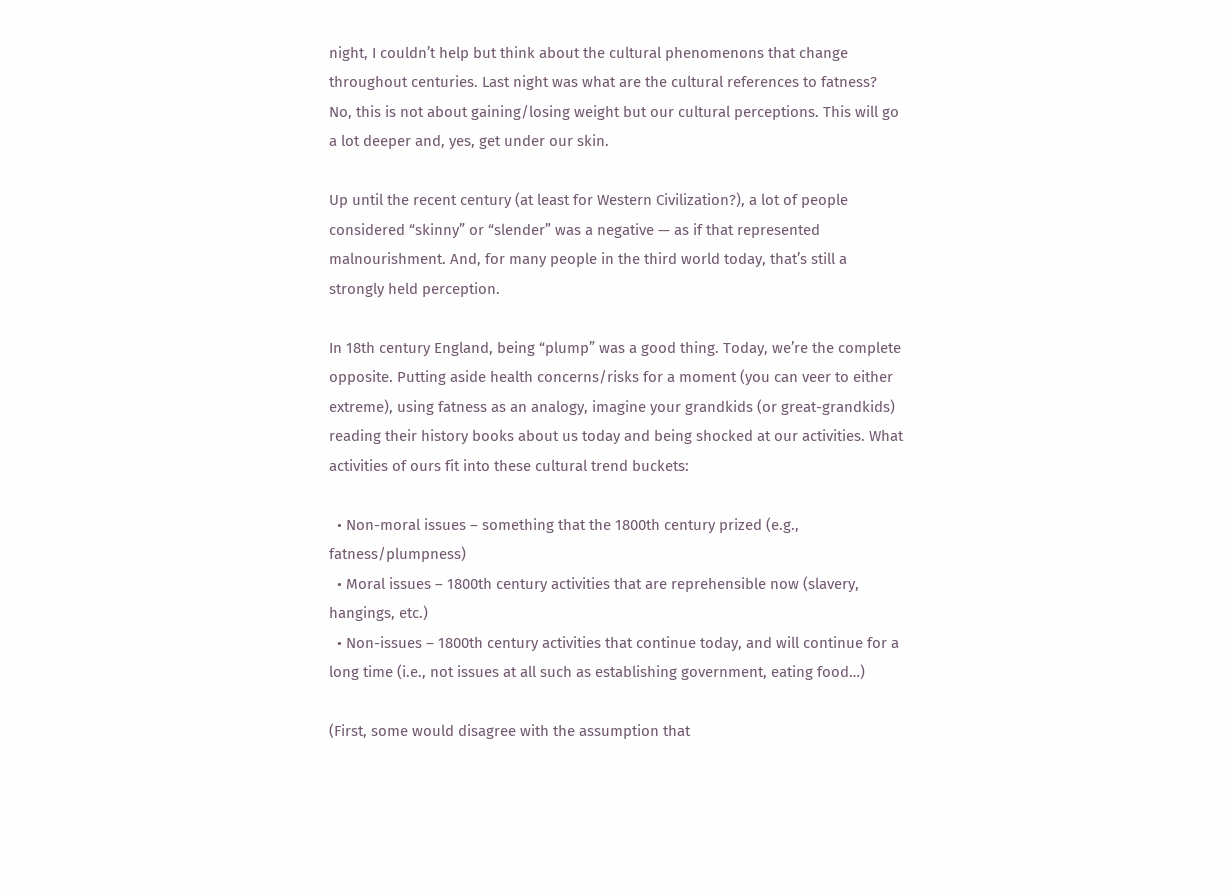night, I couldn’t help but think about the cultural phenomenons that change throughout centuries. Last night was what are the cultural references to fatness?
No, this is not about gaining/losing weight but our cultural perceptions. This will go a lot deeper and, yes, get under our skin.

Up until the recent century (at least for Western Civilization?), a lot of people considered “skinny” or “slender” was a negative — as if that represented malnourishment. And, for many people in the third world today, that’s still a strongly held perception.

In 18th century England, being “plump” was a good thing. Today, we’re the complete opposite. Putting aside health concerns/risks for a moment (you can veer to either extreme), using fatness as an analogy, imagine your grandkids (or great-grandkids) reading their history books about us today and being shocked at our activities. What activities of ours fit into these cultural trend buckets:

  • Non-moral issues – something that the 1800th century prized (e.g., fatness/plumpness)
  • Moral issues – 1800th century activities that are reprehensible now (slavery, hangings, etc.)
  • Non-issues – 1800th century activities that continue today, and will continue for a long time (i.e., not issues at all such as establishing government, eating food…)

(First, some would disagree with the assumption that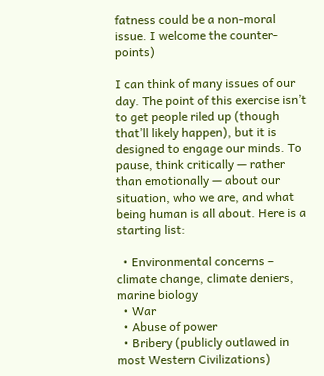fatness could be a non-moral issue. I welcome the counter-points)

I can think of many issues of our day. The point of this exercise isn’t to get people riled up (though that’ll likely happen), but it is designed to engage our minds. To pause, think critically — rather than emotionally — about our situation, who we are, and what being human is all about. Here is a starting list:

  • Environmental concerns – climate change, climate deniers, marine biology
  • War
  • Abuse of power
  • Bribery (publicly outlawed in most Western Civilizations)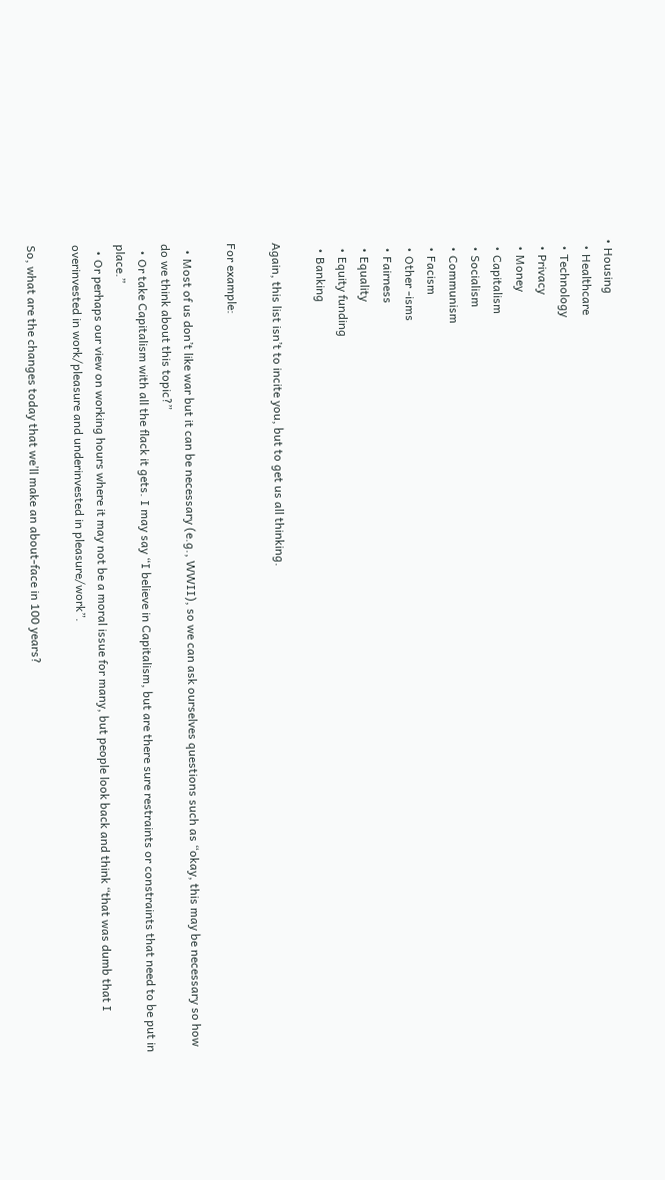• Housing
  • Healthcare
  • Technology
  • Privacy
  • Money
  • Capitalism
  • Socialism
  • Communism
  • Facism
  • Other -isms
  • Fairness
  • Equality
  • Equity funding
  • Banking

Again, this list isn’t to incite you, but to get us all thinking.

For example:

  • Most of us don’t like war but it can be necessary (e.g., WWII), so we can ask ourselves questions such as “okay, this may be necessary so how do we think about this topic?”
  • Or take Capitalism with all the flack it gets. I may say “I believe in Capitalism, but are there sure restraints or constraints that need to be put in place.”
  • Or perhaps our view on working hours where it may not be a moral issue for many, but people look back and think “that was dumb that I overinvested in work/pleasure and underinvested in pleasure/work”.

So, what are the changes today that we’ll make an about-face in 100 years?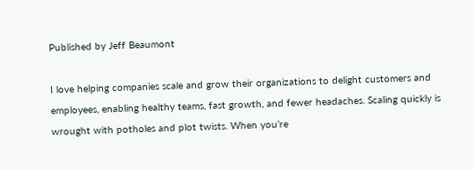Published by Jeff Beaumont

I love helping companies scale and grow their organizations to delight customers and employees, enabling healthy teams, fast growth, and fewer headaches. Scaling quickly is wrought with potholes and plot twists. When you’re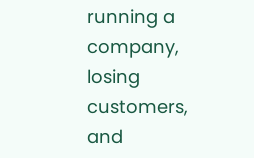running a company, losing customers, and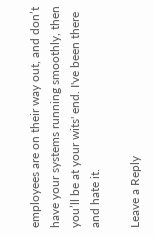employees are on their way out, and don’t have your systems running smoothly, then you’ll be at your wits' end. I've been there and hate it.

Leave a Reply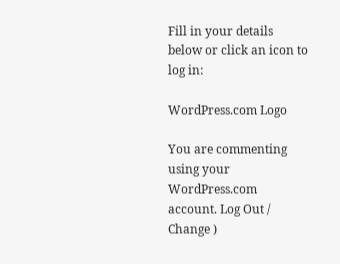Fill in your details below or click an icon to log in:

WordPress.com Logo

You are commenting using your WordPress.com account. Log Out /  Change )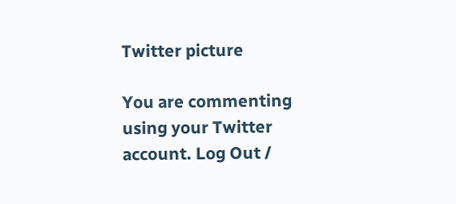Twitter picture

You are commenting using your Twitter account. Log Out /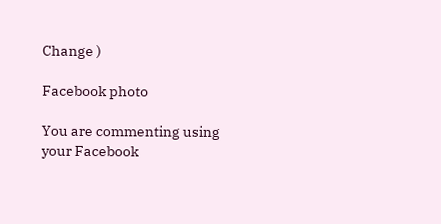Change )

Facebook photo

You are commenting using your Facebook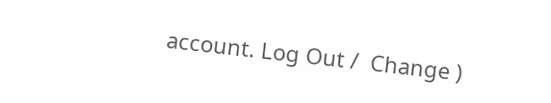account. Log Out /  Change )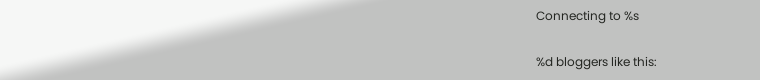Connecting to %s

%d bloggers like this: